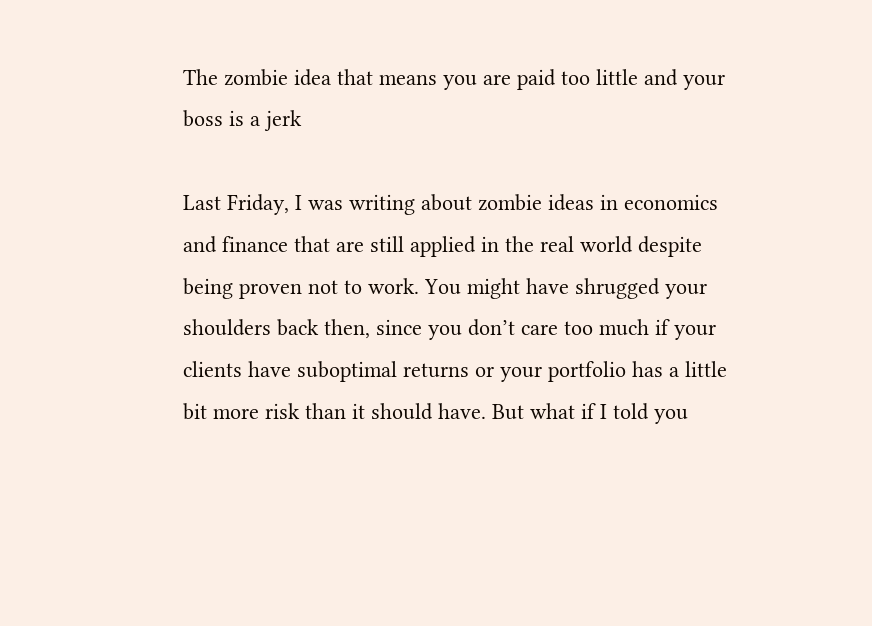The zombie idea that means you are paid too little and your boss is a jerk

Last Friday, I was writing about zombie ideas in economics and finance that are still applied in the real world despite being proven not to work. You might have shrugged your shoulders back then, since you don’t care too much if your clients have suboptimal returns or your portfolio has a little bit more risk than it should have. But what if I told you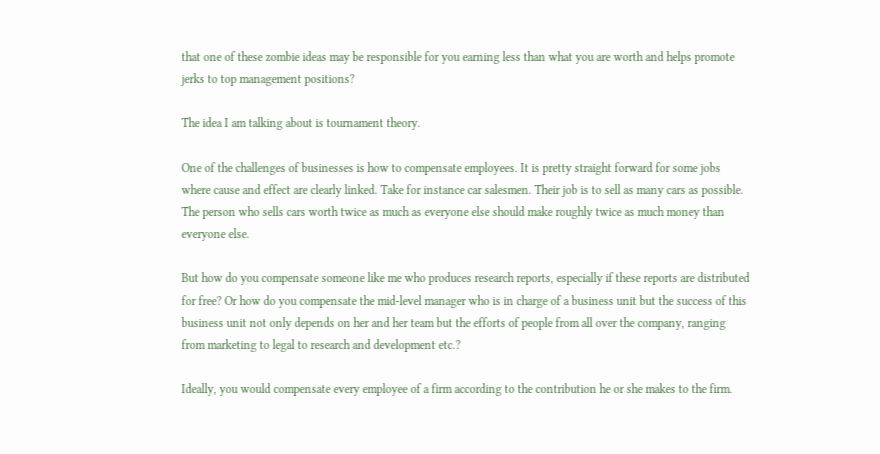that one of these zombie ideas may be responsible for you earning less than what you are worth and helps promote jerks to top management positions?

The idea I am talking about is tournament theory.

One of the challenges of businesses is how to compensate employees. It is pretty straight forward for some jobs where cause and effect are clearly linked. Take for instance car salesmen. Their job is to sell as many cars as possible. The person who sells cars worth twice as much as everyone else should make roughly twice as much money than everyone else.

But how do you compensate someone like me who produces research reports, especially if these reports are distributed for free? Or how do you compensate the mid-level manager who is in charge of a business unit but the success of this business unit not only depends on her and her team but the efforts of people from all over the company, ranging from marketing to legal to research and development etc.?

Ideally, you would compensate every employee of a firm according to the contribution he or she makes to the firm.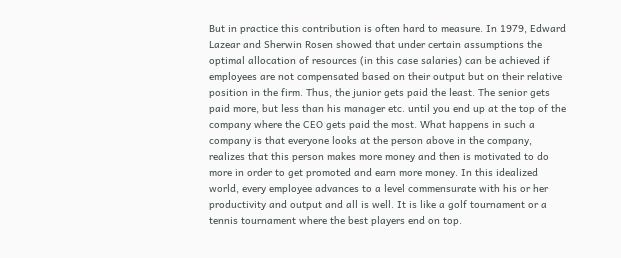But in practice this contribution is often hard to measure. In 1979, Edward Lazear and Sherwin Rosen showed that under certain assumptions the optimal allocation of resources (in this case salaries) can be achieved if employees are not compensated based on their output but on their relative position in the firm. Thus, the junior gets paid the least. The senior gets paid more, but less than his manager etc. until you end up at the top of the company where the CEO gets paid the most. What happens in such a company is that everyone looks at the person above in the company, realizes that this person makes more money and then is motivated to do more in order to get promoted and earn more money. In this idealized world, every employee advances to a level commensurate with his or her productivity and output and all is well. It is like a golf tournament or a tennis tournament where the best players end on top.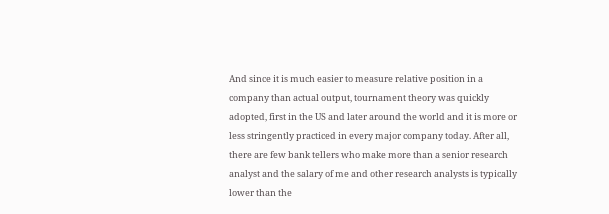And since it is much easier to measure relative position in a company than actual output, tournament theory was quickly adopted, first in the US and later around the world and it is more or less stringently practiced in every major company today. After all, there are few bank tellers who make more than a senior research analyst and the salary of me and other research analysts is typically lower than the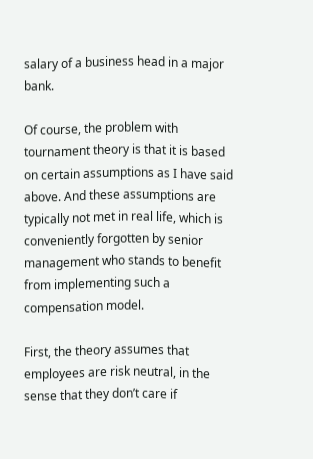salary of a business head in a major bank.

Of course, the problem with tournament theory is that it is based on certain assumptions as I have said above. And these assumptions are typically not met in real life, which is conveniently forgotten by senior management who stands to benefit from implementing such a compensation model.

First, the theory assumes that employees are risk neutral, in the sense that they don’t care if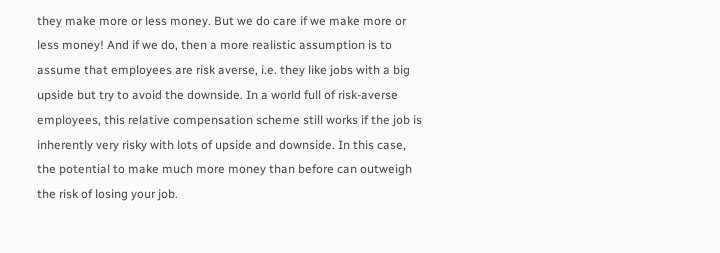they make more or less money. But we do care if we make more or less money! And if we do, then a more realistic assumption is to assume that employees are risk averse, i.e. they like jobs with a big upside but try to avoid the downside. In a world full of risk-averse employees, this relative compensation scheme still works if the job is inherently very risky with lots of upside and downside. In this case, the potential to make much more money than before can outweigh the risk of losing your job.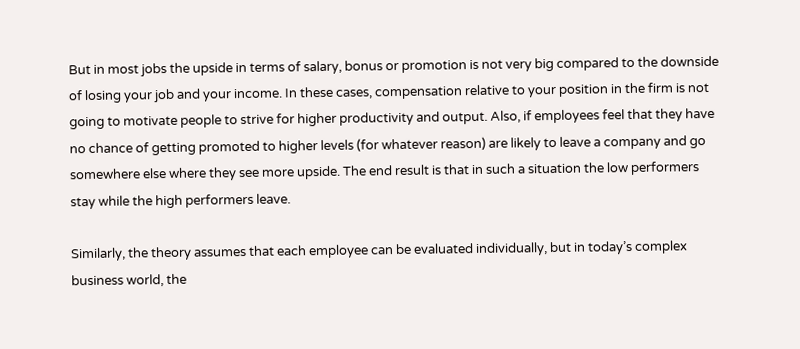But in most jobs the upside in terms of salary, bonus or promotion is not very big compared to the downside of losing your job and your income. In these cases, compensation relative to your position in the firm is not going to motivate people to strive for higher productivity and output. Also, if employees feel that they have no chance of getting promoted to higher levels (for whatever reason) are likely to leave a company and go somewhere else where they see more upside. The end result is that in such a situation the low performers stay while the high performers leave.

Similarly, the theory assumes that each employee can be evaluated individually, but in today’s complex business world, the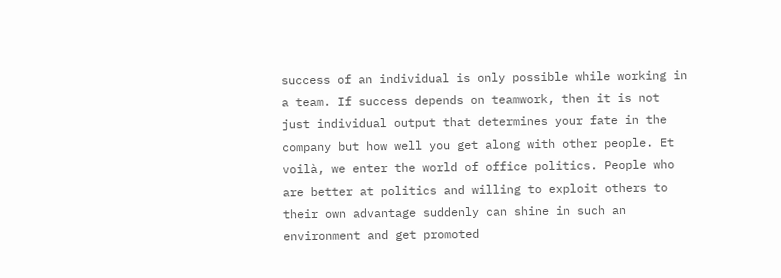success of an individual is only possible while working in a team. If success depends on teamwork, then it is not just individual output that determines your fate in the company but how well you get along with other people. Et voilà, we enter the world of office politics. People who are better at politics and willing to exploit others to their own advantage suddenly can shine in such an environment and get promoted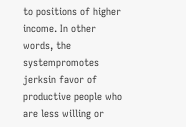to positions of higher income. In other words, the systempromotes jerksin favor of productive people who are less willing or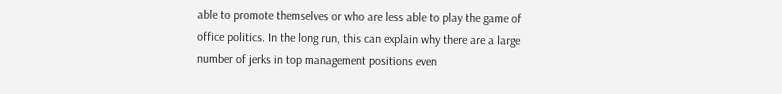able to promote themselves or who are less able to play the game of office politics. In the long run, this can explain why there are a large number of jerks in top management positions even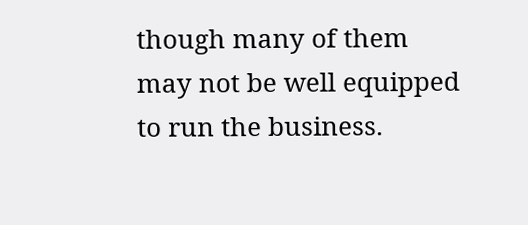though many of them may not be well equipped to run the business.